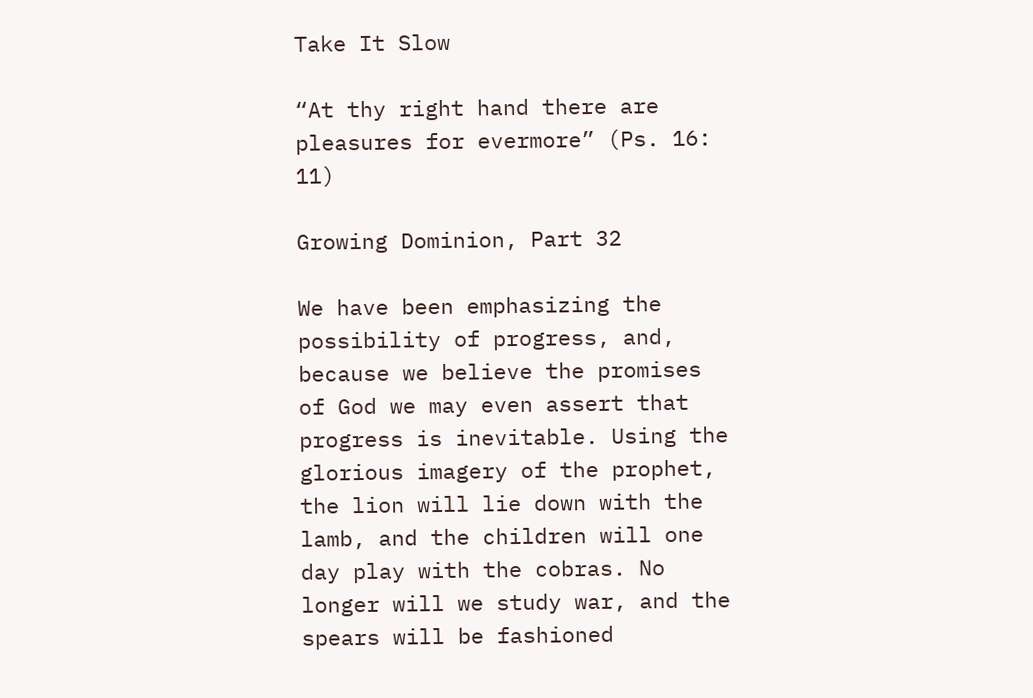Take It Slow

“At thy right hand there are pleasures for evermore” (Ps. 16: 11)

Growing Dominion, Part 32

We have been emphasizing the possibility of progress, and, because we believe the promises of God we may even assert that progress is inevitable. Using the glorious imagery of the prophet, the lion will lie down with the lamb, and the children will one day play with the cobras. No longer will we study war, and the spears will be fashioned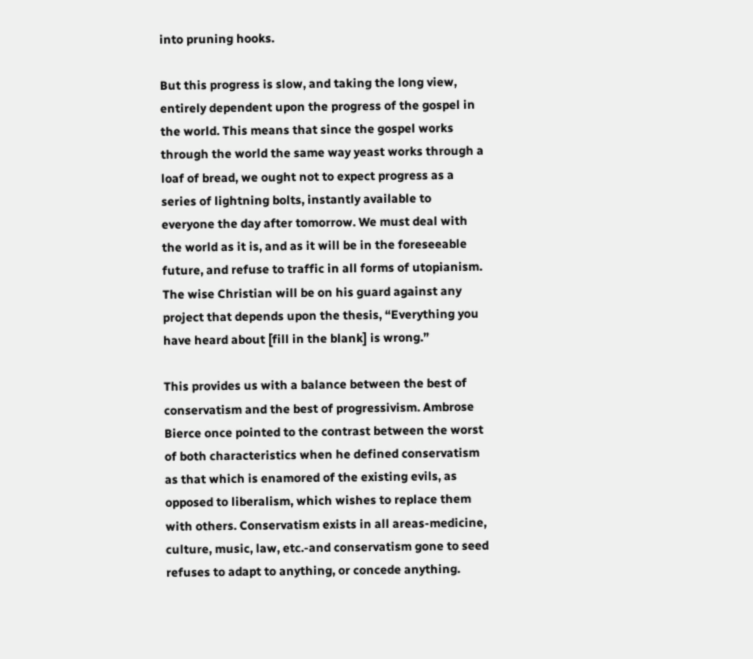into pruning hooks.

But this progress is slow, and taking the long view, entirely dependent upon the progress of the gospel in the world. This means that since the gospel works through the world the same way yeast works through a loaf of bread, we ought not to expect progress as a series of lightning bolts, instantly available to everyone the day after tomorrow. We must deal with the world as it is, and as it will be in the foreseeable future, and refuse to traffic in all forms of utopianism. The wise Christian will be on his guard against any project that depends upon the thesis, “Everything you have heard about [fill in the blank] is wrong.”

This provides us with a balance between the best of conservatism and the best of progressivism. Ambrose Bierce once pointed to the contrast between the worst of both characteristics when he defined conservatism as that which is enamored of the existing evils, as opposed to liberalism, which wishes to replace them with others. Conservatism exists in all areas-medicine, culture, music, law, etc.-and conservatism gone to seed refuses to adapt to anything, or concede anything.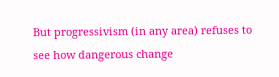But progressivism (in any area) refuses to see how dangerous change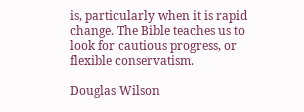is, particularly when it is rapid change. The Bible teaches us to look for cautious progress, or flexible conservatism.

Douglas Wilson